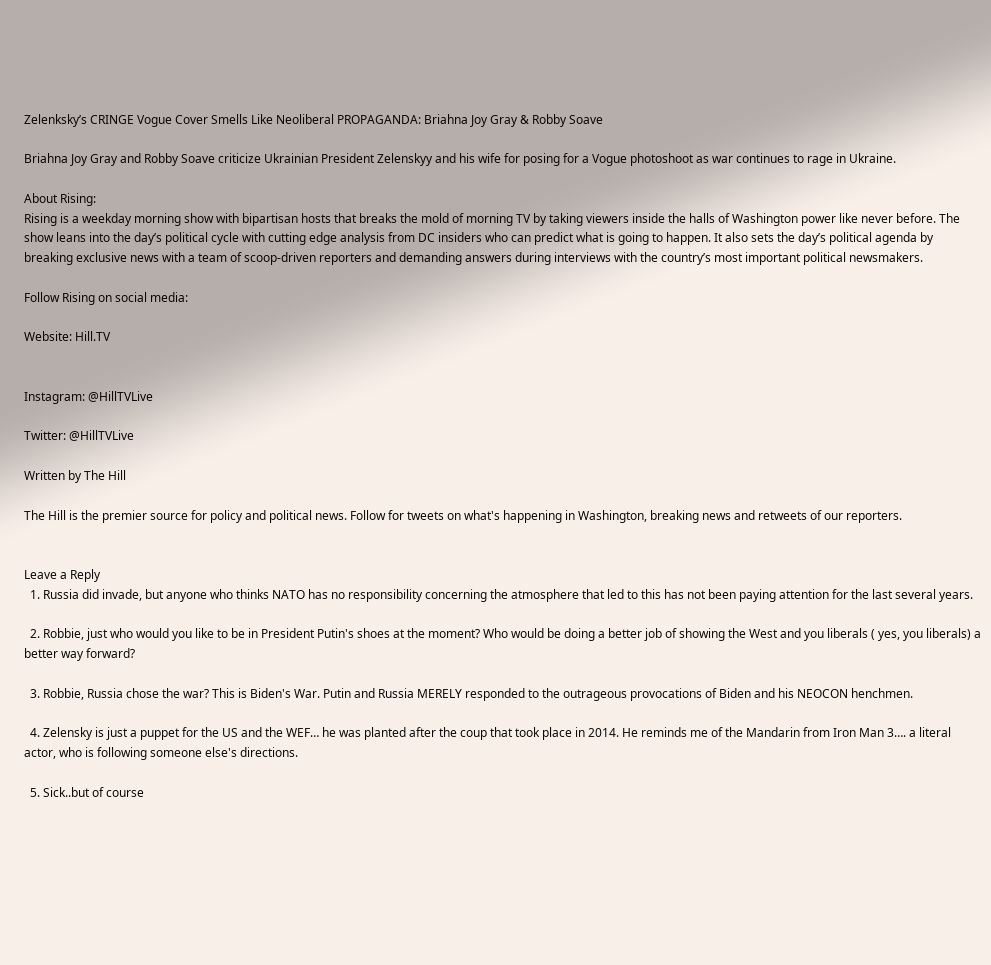Zelenksky’s CRINGE Vogue Cover Smells Like Neoliberal PROPAGANDA: Briahna Joy Gray & Robby Soave

Briahna Joy Gray and Robby Soave criticize Ukrainian President Zelenskyy and his wife for posing for a Vogue photoshoot as war continues to rage in Ukraine.

About Rising:
Rising is a weekday morning show with bipartisan hosts that breaks the mold of morning TV by taking viewers inside the halls of Washington power like never before. The show leans into the day’s political cycle with cutting edge analysis from DC insiders who can predict what is going to happen. It also sets the day’s political agenda by breaking exclusive news with a team of scoop-driven reporters and demanding answers during interviews with the country’s most important political newsmakers.

Follow Rising on social media:

Website: Hill.TV


Instagram: @HillTVLive

Twitter: @HillTVLive

Written by The Hill

The Hill is the premier source for policy and political news. Follow for tweets on what's happening in Washington, breaking news and retweets of our reporters.


Leave a Reply
  1. Russia did invade, but anyone who thinks NATO has no responsibility concerning the atmosphere that led to this has not been paying attention for the last several years.

  2. Robbie, just who would you like to be in President Putin's shoes at the moment? Who would be doing a better job of showing the West and you liberals ( yes, you liberals) a better way forward?

  3. Robbie, Russia chose the war? This is Biden's War. Putin and Russia MERELY responded to the outrageous provocations of Biden and his NEOCON henchmen.

  4. Zelensky is just a puppet for the US and the WEF… he was planted after the coup that took place in 2014. He reminds me of the Mandarin from Iron Man 3…. a literal actor, who is following someone else's directions.

  5. Sick..but of course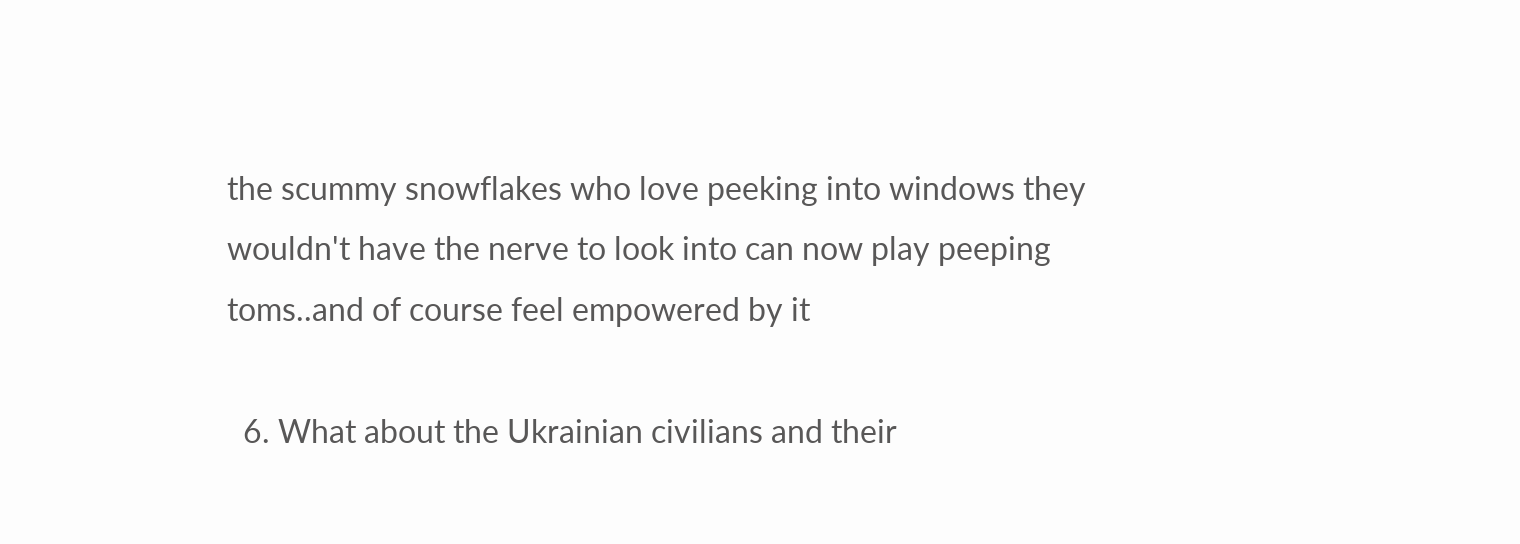the scummy snowflakes who love peeking into windows they wouldn't have the nerve to look into can now play peeping toms..and of course feel empowered by it

  6. What about the Ukrainian civilians and their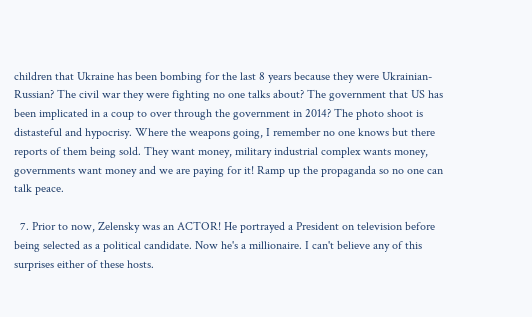children that Ukraine has been bombing for the last 8 years because they were Ukrainian- Russian? The civil war they were fighting no one talks about? The government that US has been implicated in a coup to over through the government in 2014? The photo shoot is distasteful and hypocrisy. Where the weapons going, I remember no one knows but there reports of them being sold. They want money, military industrial complex wants money, governments want money and we are paying for it! Ramp up the propaganda so no one can talk peace.

  7. Prior to now, Zelensky was an ACTOR! He portrayed a President on television before being selected as a political candidate. Now he's a millionaire. I can't believe any of this surprises either of these hosts.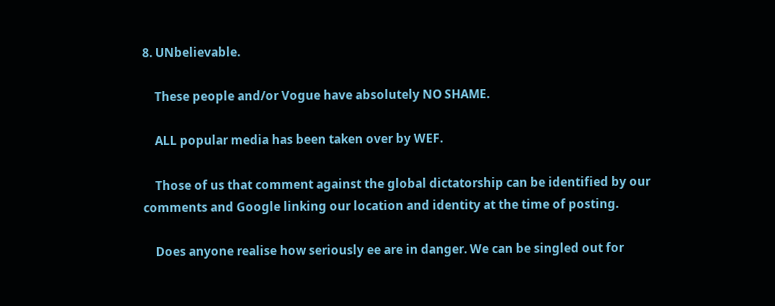8. UNbelievable.

    These people and/or Vogue have absolutely NO SHAME.

    ALL popular media has been taken over by WEF.

    Those of us that comment against the global dictatorship can be identified by our comments and Google linking our location and identity at the time of posting.

    Does anyone realise how seriously ee are in danger. We can be singled out for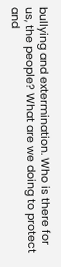bullying and extermination. Who is there for us, the people? What are we doing to protect and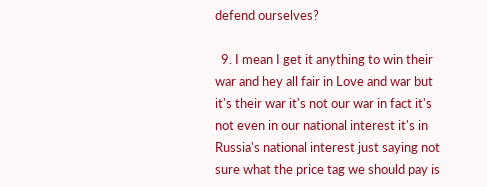defend ourselves?

  9. I mean I get it anything to win their war and hey all fair in Love and war but it's their war it's not our war in fact it's not even in our national interest it's in Russia's national interest just saying not sure what the price tag we should pay is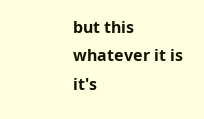but this whatever it is it's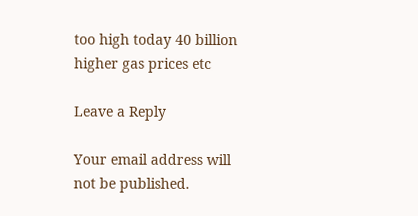too high today 40 billion higher gas prices etc

Leave a Reply

Your email address will not be published.